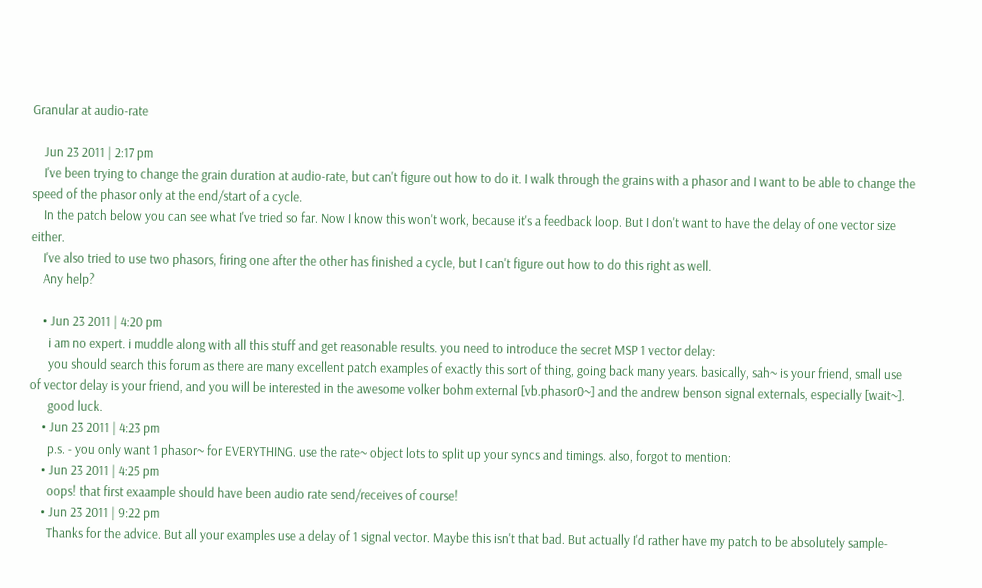Granular at audio-rate

    Jun 23 2011 | 2:17 pm
    I've been trying to change the grain duration at audio-rate, but can't figure out how to do it. I walk through the grains with a phasor and I want to be able to change the speed of the phasor only at the end/start of a cycle.
    In the patch below you can see what I've tried so far. Now I know this won't work, because it's a feedback loop. But I don't want to have the delay of one vector size either.
    I've also tried to use two phasors, firing one after the other has finished a cycle, but I can't figure out how to do this right as well.
    Any help?

    • Jun 23 2011 | 4:20 pm
      i am no expert. i muddle along with all this stuff and get reasonable results. you need to introduce the secret MSP 1 vector delay:
      you should search this forum as there are many excellent patch examples of exactly this sort of thing, going back many years. basically, sah~ is your friend, small use of vector delay is your friend, and you will be interested in the awesome volker bohm external [vb.phasor0~] and the andrew benson signal externals, especially [wait~].
      good luck.
    • Jun 23 2011 | 4:23 pm
      p.s. - you only want 1 phasor~ for EVERYTHING. use the rate~ object lots to split up your syncs and timings. also, forgot to mention:
    • Jun 23 2011 | 4:25 pm
      oops! that first exaample should have been audio rate send/receives of course!
    • Jun 23 2011 | 9:22 pm
      Thanks for the advice. But all your examples use a delay of 1 signal vector. Maybe this isn't that bad. But actually I'd rather have my patch to be absolutely sample-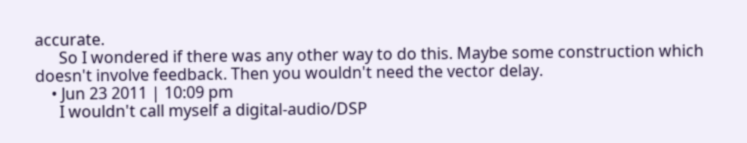accurate.
      So I wondered if there was any other way to do this. Maybe some construction which doesn't involve feedback. Then you wouldn't need the vector delay.
    • Jun 23 2011 | 10:09 pm
      I wouldn't call myself a digital-audio/DSP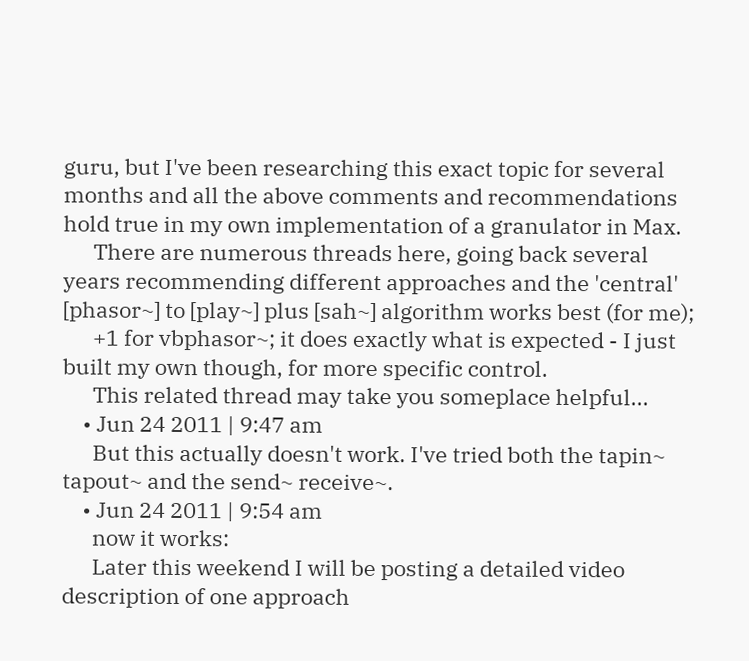guru, but I've been researching this exact topic for several months and all the above comments and recommendations hold true in my own implementation of a granulator in Max.
      There are numerous threads here, going back several years recommending different approaches and the 'central' [phasor~] to [play~] plus [sah~] algorithm works best (for me);
      +1 for vbphasor~; it does exactly what is expected - I just built my own though, for more specific control.
      This related thread may take you someplace helpful...
    • Jun 24 2011 | 9:47 am
      But this actually doesn't work. I've tried both the tapin~ tapout~ and the send~ receive~.
    • Jun 24 2011 | 9:54 am
      now it works:
      Later this weekend I will be posting a detailed video description of one approach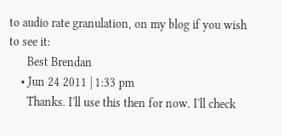to audio rate granulation, on my blog if you wish to see it:
      Best Brendan
    • Jun 24 2011 | 1:33 pm
      Thanks. I'll use this then for now. I'll check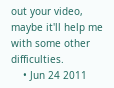out your video, maybe it'll help me with some other difficulties.
    • Jun 24 2011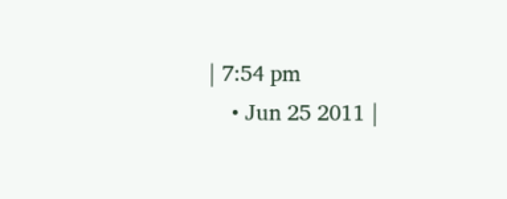| 7:54 pm
    • Jun 25 2011 |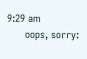9:29 am
      oops, sorry: